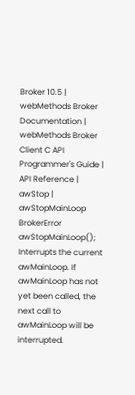Broker 10.5 | webMethods Broker Documentation | webMethods Broker Client C API Programmer's Guide | API Reference | awStop | awStopMainLoop
BrokerError awStopMainLoop();
Interrupts the current awMainLoop. If awMainLoop has not yet been called, the next call to awMainLoop will be interrupted.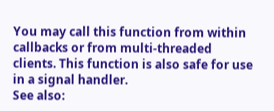You may call this function from within callbacks or from multi-threaded clients. This function is also safe for use in a signal handler.
See also: